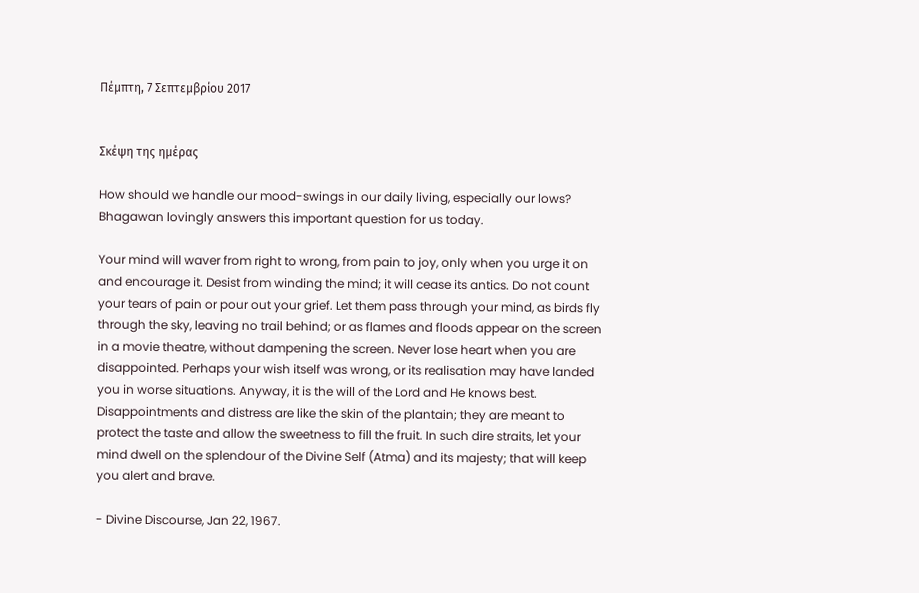Πέμπτη, 7 Σεπτεμβρίου 2017


Σκέψη της ημέρας

How should we handle our mood-swings in our daily living, especially our lows? Bhagawan lovingly answers this important question for us today.

Your mind will waver from right to wrong, from pain to joy, only when you urge it on and encourage it. Desist from winding the mind; it will cease its antics. Do not count your tears of pain or pour out your grief. Let them pass through your mind, as birds fly through the sky, leaving no trail behind; or as flames and floods appear on the screen in a movie theatre, without dampening the screen. Never lose heart when you are disappointed. Perhaps your wish itself was wrong, or its realisation may have landed you in worse situations. Anyway, it is the will of the Lord and He knows best. Disappointments and distress are like the skin of the plantain; they are meant to protect the taste and allow the sweetness to fill the fruit. In such dire straits, let your mind dwell on the splendour of the Divine Self (Atma) and its majesty; that will keep you alert and brave.

- Divine Discourse, Jan 22, 1967.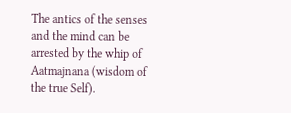The antics of the senses and the mind can be arrested by the whip of Aatmajnana (wisdom of  the true Self).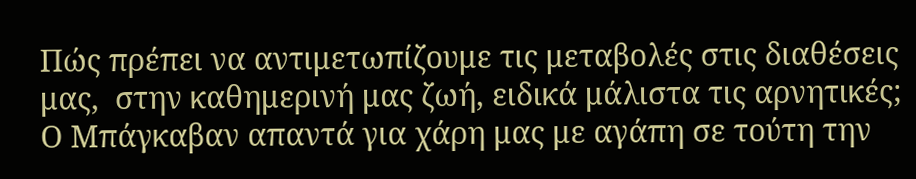Πώς πρέπει να αντιμετωπίζουμε τις μεταβολές στις διαθέσεις μας,  στην καθημερινή μας ζωή, ειδικά μάλιστα τις αρνητικές; Ο Μπάγκαβαν απαντά για χάρη μας με αγάπη σε τούτη την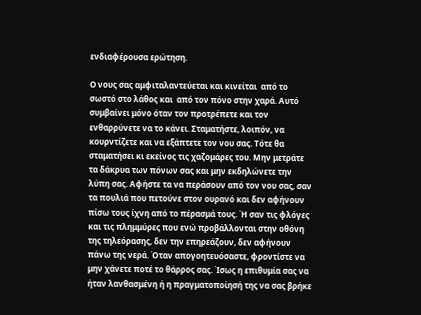ενδιαφέρουσα ερώτηση.

Ο νους σας αμφιταλαντεύεται και κινείται  από το σωστό στο λάθος και  από τον πόνο στην χαρά. Αυτό συμβαίνει μόνο όταν τον προτρέπετε και τον ενθαρρύνετε να το κάνει. Σταματήστε, λοιπόν, να κουρντίζετε και να εξάπτετε τον νου σας. Τότε θα σταματήσει κι εκείνος τις χαζομάρες του. Μην μετράτε τα δάκρυα των πόνων σας και μην εκδηλώνετε την λύπη σας. Αφήστε τα να περάσουν από τον νου σας, σαν τα πουλιά που πετούνε στον ουρανό και δεν αφήνουν πίσω τους ίχνη από το πέρασμά τους. Ή σαν τις φλόγες και τις πλημμύρες που ενώ προβάλλονται στην οθόνη της τηλεόρασης, δεν την επηρεάζουν, δεν αφήνουν πάvω της νερά. Όταν απογοητευόσαστε, φροντίστε να μην χάνετε ποτέ το θάρρος σας. Ίσως η επιθυμία σας να ήταν λανθασμένη ή η πραγματοποίησή της να σας βρήκε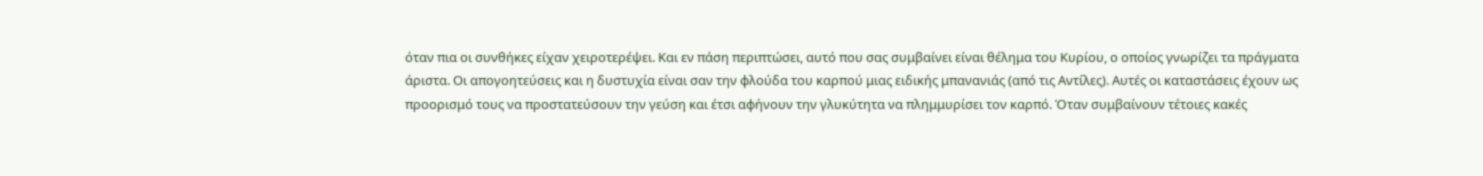όταν πια οι συνθήκες είχαν χειροτερέψει. Και εν πάση περιπτώσει, αυτό που σας συμβαίνει είναι θέλημα του Κυρίου, ο οποίος γνωρίζει τα πράγματα άριστα. Οι απογοητεύσεις και η δυστυχία είναι σαν την φλούδα του καρπού μιας ειδικής μπανανιάς (από τις Αντίλες). Αυτές οι καταστάσεις έχουν ως προορισμό τους να προστατεύσουν την γεύση και έτσι αφήνουν την γλυκύτητα να πλημμυρίσει τον καρπό. Όταν συμβαίνουν τέτοιες κακές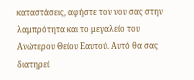καταστάσεις, αφήστε τον νου σας στην λαμπρότητα και το μεγαλείο του Ανώτερου Θείου Εαυτού. Αυτό θα σας διατηρεί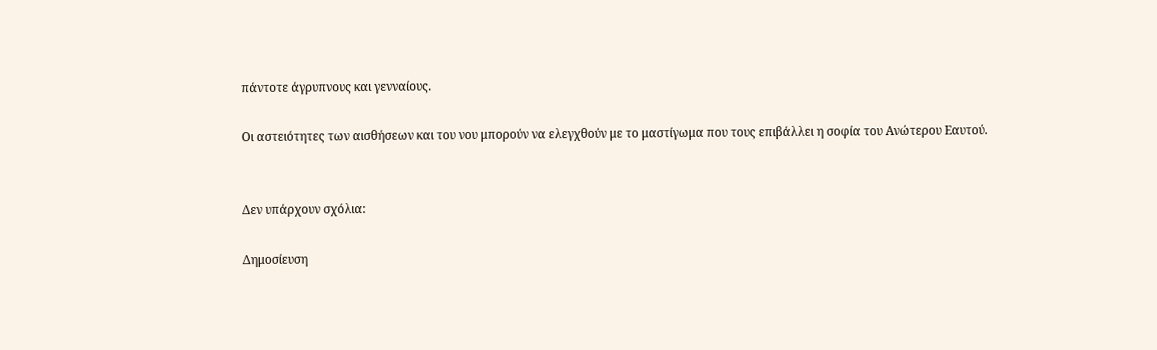πάντοτε άγρυπνους και γενναίους.

Οι αστειότητες των αισθήσεων και του νου μπορούν να ελεγχθούν με το μαστίγωμα που τους επιβάλλει η σοφία του Ανώτερου Εαυτού.


Δεν υπάρχουν σχόλια:

Δημοσίευση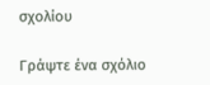σχολίου

Γράψτε ένα σχόλιο